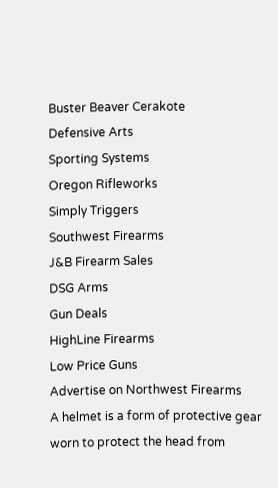Buster Beaver Cerakote
Defensive Arts
Sporting Systems
Oregon Rifleworks
Simply Triggers
Southwest Firearms
J&B Firearm Sales
DSG Arms
Gun Deals
HighLine Firearms
Low Price Guns
Advertise on Northwest Firearms
A helmet is a form of protective gear worn to protect the head from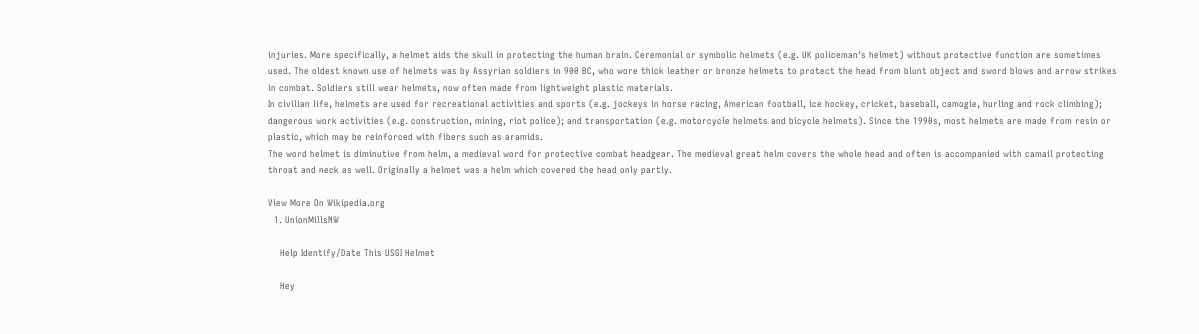injuries. More specifically, a helmet aids the skull in protecting the human brain. Ceremonial or symbolic helmets (e.g. UK policeman's helmet) without protective function are sometimes used. The oldest known use of helmets was by Assyrian soldiers in 900 BC, who wore thick leather or bronze helmets to protect the head from blunt object and sword blows and arrow strikes in combat. Soldiers still wear helmets, now often made from lightweight plastic materials.
In civilian life, helmets are used for recreational activities and sports (e.g. jockeys in horse racing, American football, ice hockey, cricket, baseball, camogie, hurling and rock climbing); dangerous work activities (e.g. construction, mining, riot police); and transportation (e.g. motorcycle helmets and bicycle helmets). Since the 1990s, most helmets are made from resin or plastic, which may be reinforced with fibers such as aramids.
The word helmet is diminutive from helm, a medieval word for protective combat headgear. The medieval great helm covers the whole head and often is accompanied with camail protecting throat and neck as well. Originally a helmet was a helm which covered the head only partly.

View More On Wikipedia.org
  1. UnionMillsNW

    Help Identify/Date This USGI Helmet

    Hey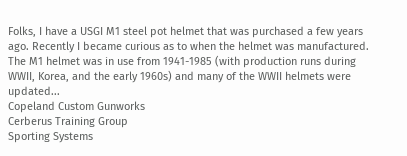Folks, I have a USGI M1 steel pot helmet that was purchased a few years ago. Recently I became curious as to when the helmet was manufactured. The M1 helmet was in use from 1941-1985 (with production runs during WWII, Korea, and the early 1960s) and many of the WWII helmets were updated...
Copeland Custom Gunworks
Cerberus Training Group
Sporting Systems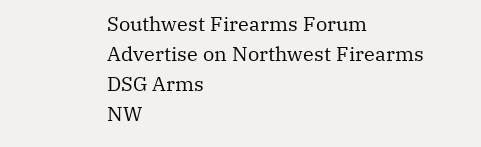Southwest Firearms Forum
Advertise on Northwest Firearms
DSG Arms
NW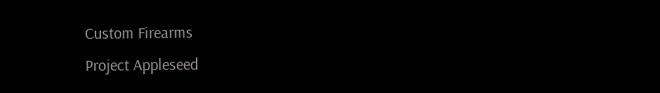Custom Firearms
Project Appleseed